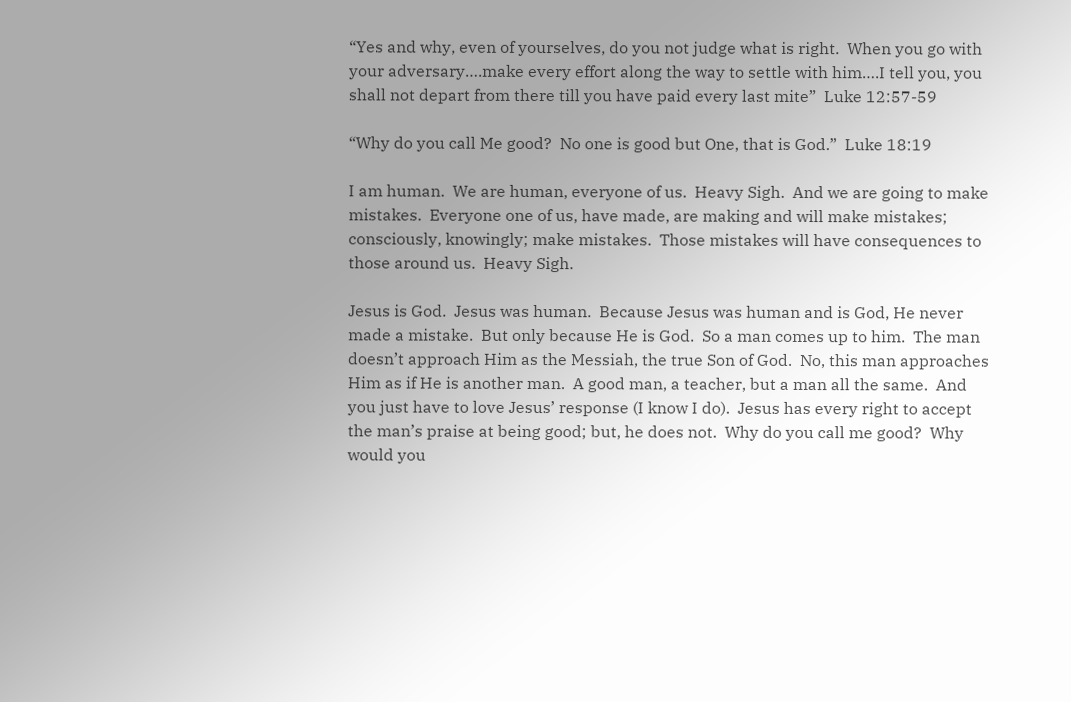“Yes and why, even of yourselves, do you not judge what is right.  When you go with your adversary….make every effort along the way to settle with him….I tell you, you shall not depart from there till you have paid every last mite”  Luke 12:57-59

“Why do you call Me good?  No one is good but One, that is God.”  Luke 18:19

I am human.  We are human, everyone of us.  Heavy Sigh.  And we are going to make mistakes.  Everyone one of us, have made, are making and will make mistakes; consciously, knowingly; make mistakes.  Those mistakes will have consequences to those around us.  Heavy Sigh.

Jesus is God.  Jesus was human.  Because Jesus was human and is God, He never made a mistake.  But only because He is God.  So a man comes up to him.  The man doesn’t approach Him as the Messiah, the true Son of God.  No, this man approaches Him as if He is another man.  A good man, a teacher, but a man all the same.  And you just have to love Jesus’ response (I know I do).  Jesus has every right to accept the man’s praise at being good; but, he does not.  Why do you call me good?  Why would you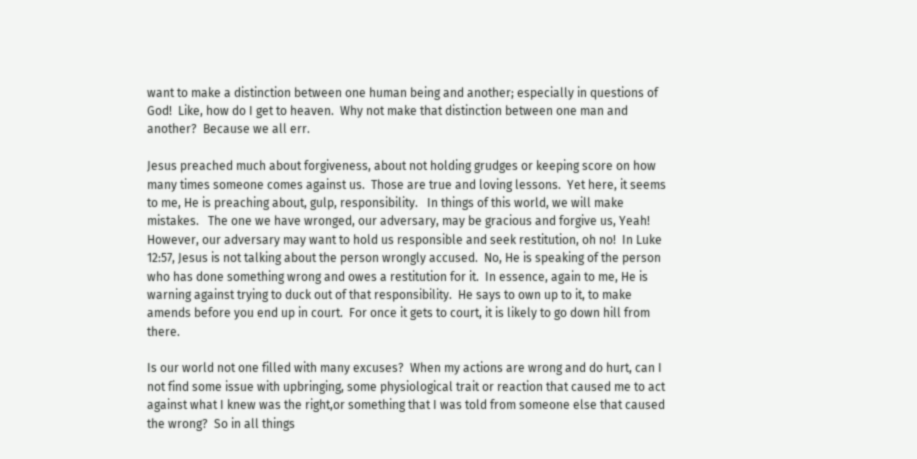want to make a distinction between one human being and another; especially in questions of God!  Like, how do I get to heaven.  Why not make that distinction between one man and another?  Because we all err.

Jesus preached much about forgiveness, about not holding grudges or keeping score on how many times someone comes against us.  Those are true and loving lessons.  Yet here, it seems to me, He is preaching about, gulp, responsibility.   In things of this world, we will make mistakes.   The one we have wronged, our adversary, may be gracious and forgive us, Yeah!  However, our adversary may want to hold us responsible and seek restitution, oh no!  In Luke 12:57, Jesus is not talking about the person wrongly accused.  No, He is speaking of the person who has done something wrong and owes a restitution for it.  In essence, again to me, He is warning against trying to duck out of that responsibility.  He says to own up to it, to make amends before you end up in court.  For once it gets to court, it is likely to go down hill from there.

Is our world not one filled with many excuses?  When my actions are wrong and do hurt, can I not find some issue with upbringing, some physiological trait or reaction that caused me to act against what I knew was the right,or something that I was told from someone else that caused the wrong?  So in all things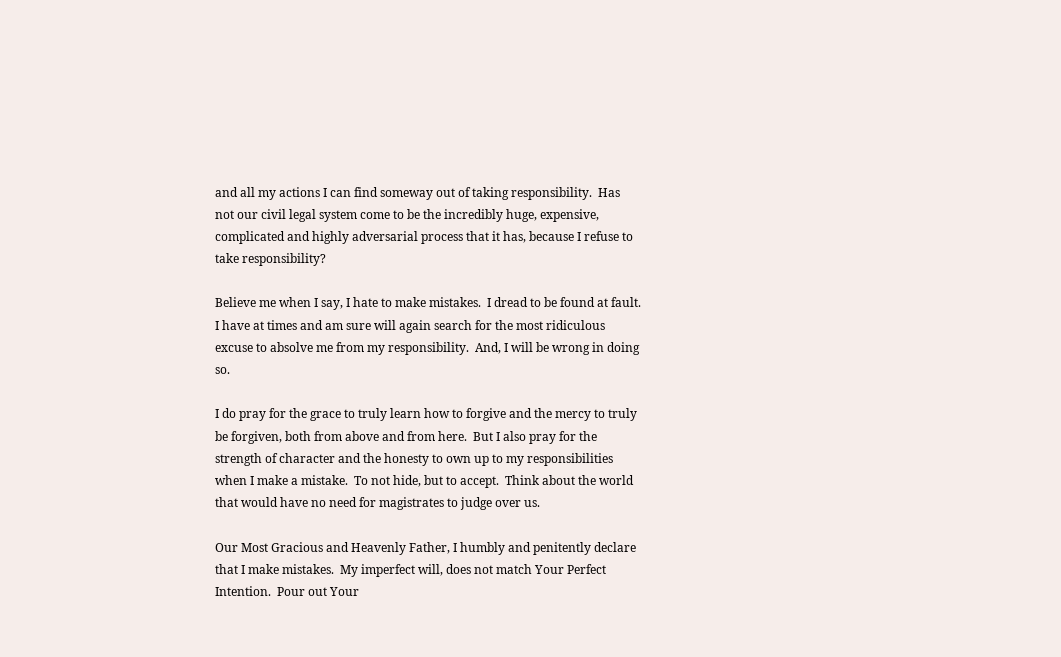and all my actions I can find someway out of taking responsibility.  Has not our civil legal system come to be the incredibly huge, expensive, complicated and highly adversarial process that it has, because I refuse to take responsibility?

Believe me when I say, I hate to make mistakes.  I dread to be found at fault.  I have at times and am sure will again search for the most ridiculous excuse to absolve me from my responsibility.  And, I will be wrong in doing so.

I do pray for the grace to truly learn how to forgive and the mercy to truly be forgiven, both from above and from here.  But I also pray for the strength of character and the honesty to own up to my responsibilities when I make a mistake.  To not hide, but to accept.  Think about the world that would have no need for magistrates to judge over us.

Our Most Gracious and Heavenly Father, I humbly and penitently declare that I make mistakes.  My imperfect will, does not match Your Perfect Intention.  Pour out Your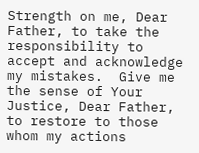Strength on me, Dear Father, to take the responsibility to accept and acknowledge my mistakes.  Give me the sense of Your Justice, Dear Father, to restore to those whom my actions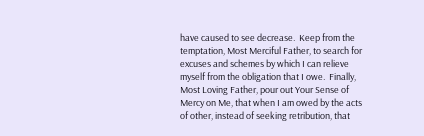have caused to see decrease.  Keep from the temptation, Most Merciful Father, to search for excuses and schemes by which I can relieve myself from the obligation that I owe.  Finally, Most Loving Father, pour out Your Sense of Mercy on Me, that when I am owed by the acts of other, instead of seeking retribution, that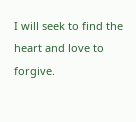I will seek to find the heart and love to forgive.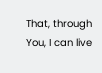That, through You, I can live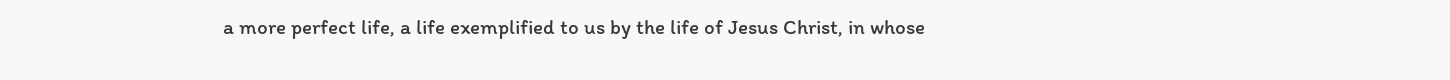a more perfect life, a life exemplified to us by the life of Jesus Christ, in whose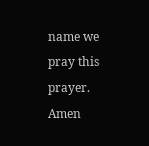name we pray this prayer.  Amen